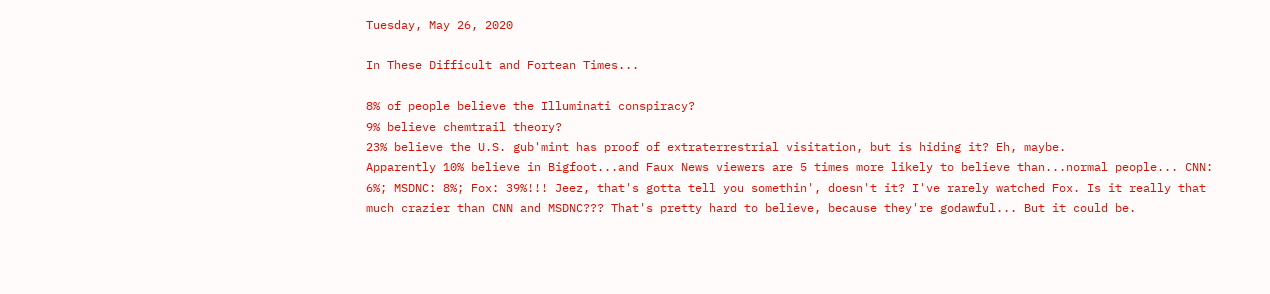Tuesday, May 26, 2020

In These Difficult and Fortean Times...

8% of people believe the Illuminati conspiracy?
9% believe chemtrail theory?
23% believe the U.S. gub'mint has proof of extraterrestrial visitation, but is hiding it? Eh, maybe.
Apparently 10% believe in Bigfoot...and Faux News viewers are 5 times more likely to believe than...normal people... CNN: 6%; MSDNC: 8%; Fox: 39%!!! Jeez, that's gotta tell you somethin', doesn't it? I've rarely watched Fox. Is it really that much crazier than CNN and MSDNC??? That's pretty hard to believe, because they're godawful... But it could be.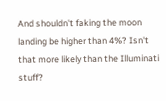And shouldn't faking the moon landing be higher than 4%? Isn't that more likely than the Illuminati stuff?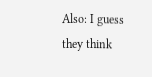Also: I guess they think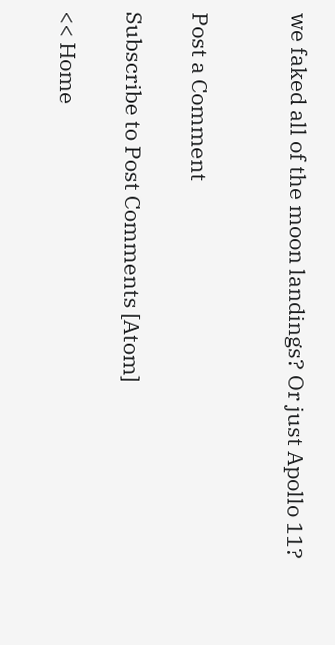we faked all of the moon landings? Or just Apollo 11?


Post a Comment

Subscribe to Post Comments [Atom]

<< Home